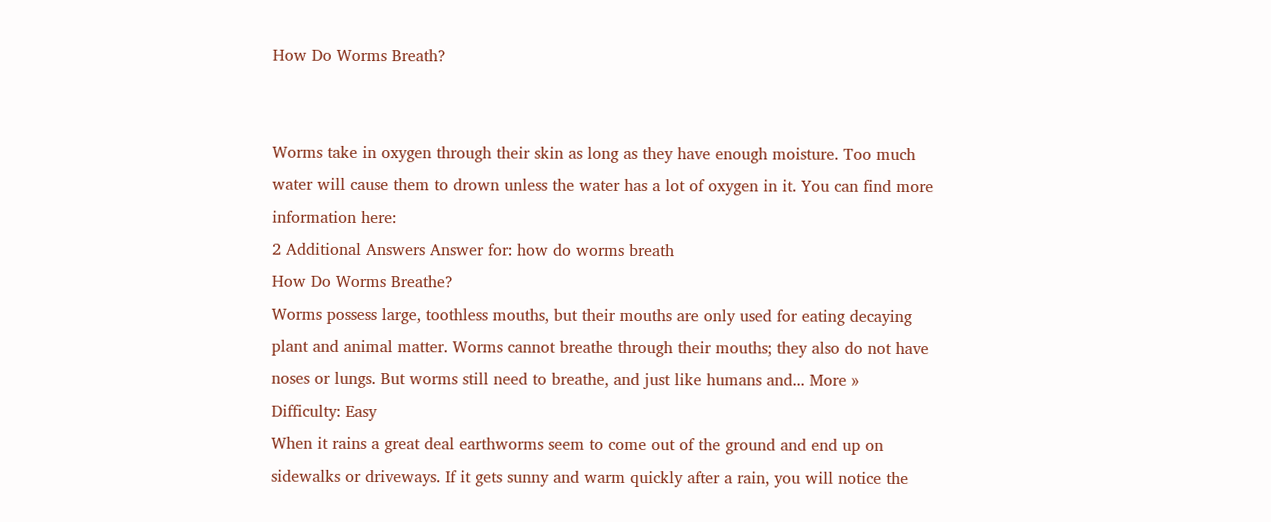How Do Worms Breath?


Worms take in oxygen through their skin as long as they have enough moisture. Too much water will cause them to drown unless the water has a lot of oxygen in it. You can find more information here:
2 Additional Answers Answer for: how do worms breath
How Do Worms Breathe?
Worms possess large, toothless mouths, but their mouths are only used for eating decaying plant and animal matter. Worms cannot breathe through their mouths; they also do not have noses or lungs. But worms still need to breathe, and just like humans and... More »
Difficulty: Easy
When it rains a great deal earthworms seem to come out of the ground and end up on sidewalks or driveways. If it gets sunny and warm quickly after a rain, you will notice the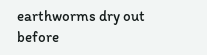earthworms dry out before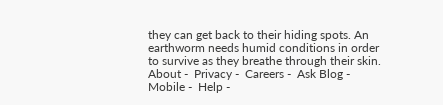they can get back to their hiding spots. An earthworm needs humid conditions in order to survive as they breathe through their skin.
About -  Privacy -  Careers -  Ask Blog -  Mobile -  Help -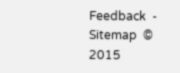Feedback  -  Sitemap  © 2015